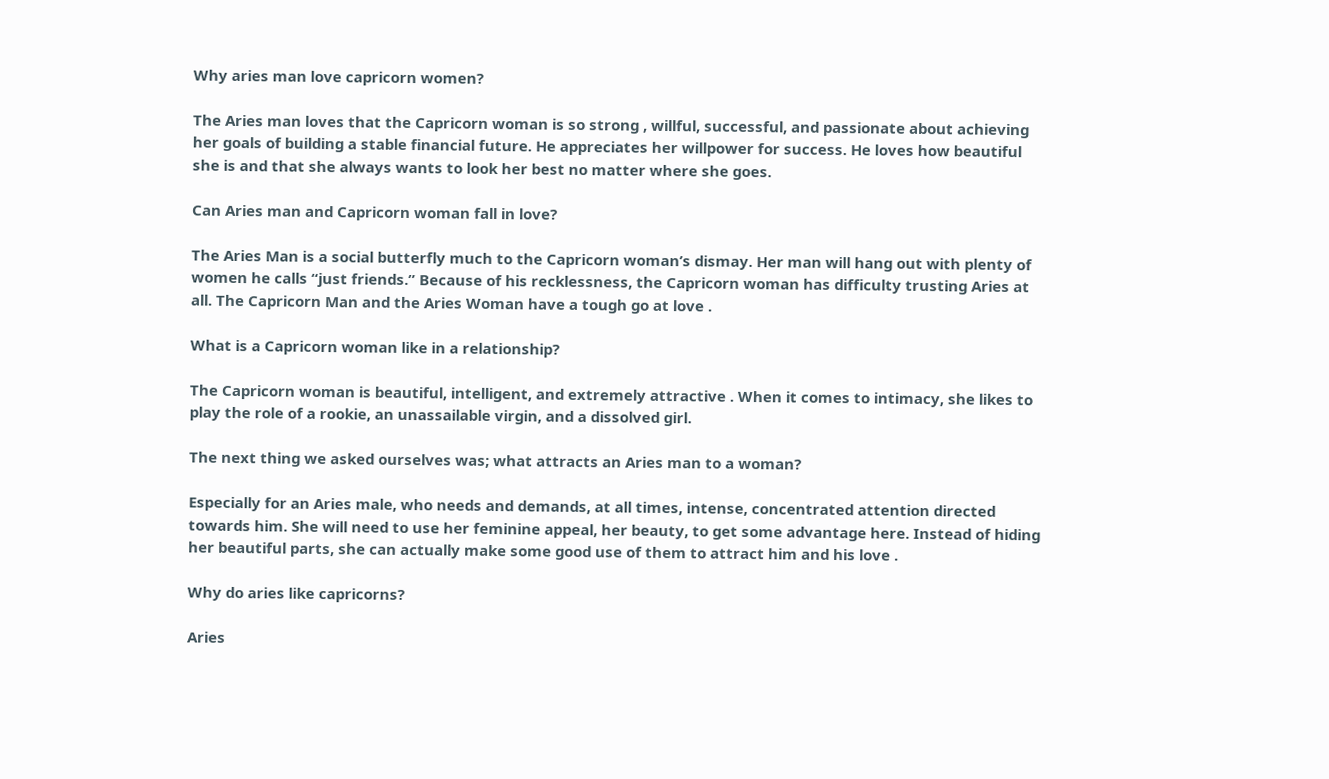Why aries man love capricorn women?

The Aries man loves that the Capricorn woman is so strong , willful, successful, and passionate about achieving her goals of building a stable financial future. He appreciates her willpower for success. He loves how beautiful she is and that she always wants to look her best no matter where she goes.

Can Aries man and Capricorn woman fall in love?

The Aries Man is a social butterfly much to the Capricorn woman’s dismay. Her man will hang out with plenty of women he calls “just friends.” Because of his recklessness, the Capricorn woman has difficulty trusting Aries at all. The Capricorn Man and the Aries Woman have a tough go at love .

What is a Capricorn woman like in a relationship?

The Capricorn woman is beautiful, intelligent, and extremely attractive . When it comes to intimacy, she likes to play the role of a rookie, an unassailable virgin, and a dissolved girl.

The next thing we asked ourselves was; what attracts an Aries man to a woman?

Especially for an Aries male, who needs and demands, at all times, intense, concentrated attention directed towards him. She will need to use her feminine appeal, her beauty, to get some advantage here. Instead of hiding her beautiful parts, she can actually make some good use of them to attract him and his love .

Why do aries like capricorns?

Aries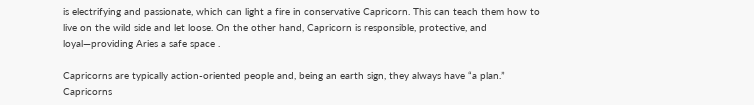is electrifying and passionate, which can light a fire in conservative Capricorn. This can teach them how to live on the wild side and let loose. On the other hand, Capricorn is responsible, protective, and loyal—providing Aries a safe space .

Capricorns are typically action-oriented people and, being an earth sign, they always have “a plan.” Capricorns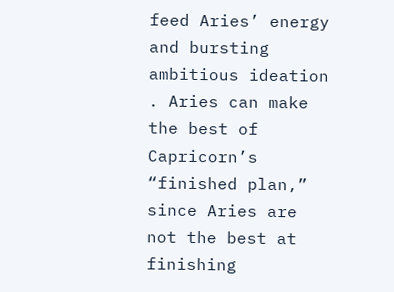feed Aries’ energy and bursting ambitious ideation . Aries can make the best of Capricorn’s “finished plan,” since Aries are not the best at finishing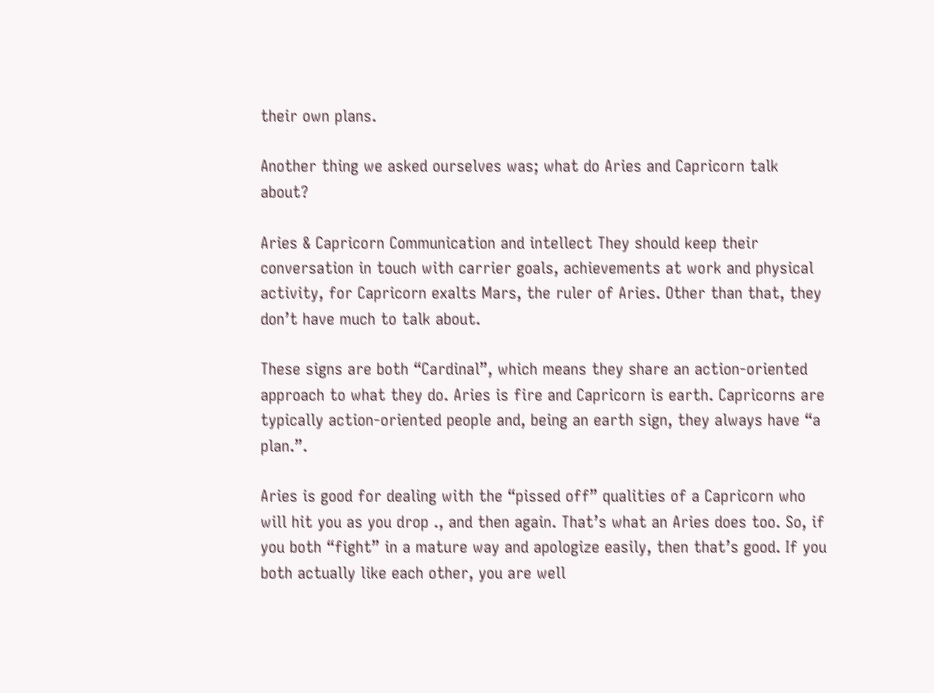their own plans.

Another thing we asked ourselves was; what do Aries and Capricorn talk about?

Aries & Capricorn Communication and intellect They should keep their conversation in touch with carrier goals, achievements at work and physical activity, for Capricorn exalts Mars, the ruler of Aries. Other than that, they don’t have much to talk about.

These signs are both “Cardinal”, which means they share an action-oriented approach to what they do. Aries is fire and Capricorn is earth. Capricorns are typically action-oriented people and, being an earth sign, they always have “a plan.”.

Aries is good for dealing with the “pissed off” qualities of a Capricorn who will hit you as you drop ., and then again. That’s what an Aries does too. So, if you both “fight” in a mature way and apologize easily, then that’s good. If you both actually like each other, you are well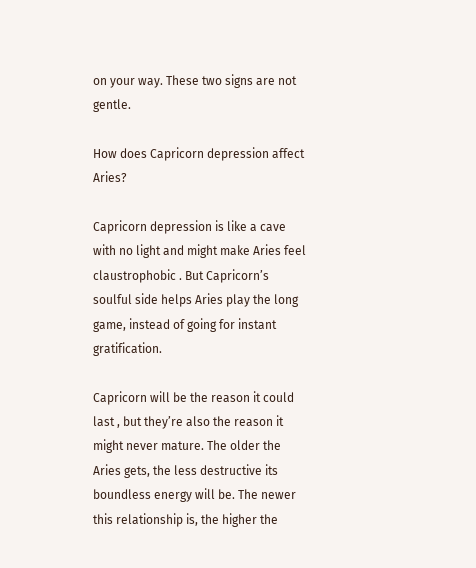on your way. These two signs are not gentle.

How does Capricorn depression affect Aries?

Capricorn depression is like a cave with no light and might make Aries feel claustrophobic . But Capricorn’s soulful side helps Aries play the long game, instead of going for instant gratification.

Capricorn will be the reason it could last , but they’re also the reason it might never mature. The older the Aries gets, the less destructive its boundless energy will be. The newer this relationship is, the higher the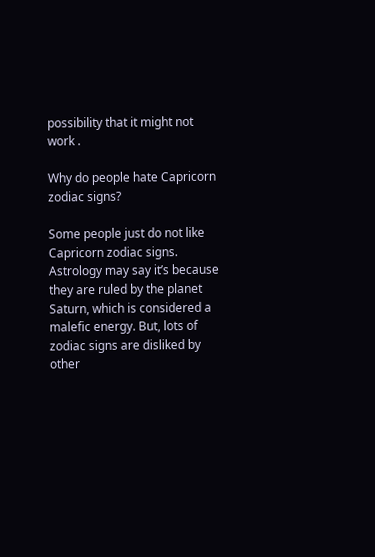possibility that it might not work .

Why do people hate Capricorn zodiac signs?

Some people just do not like Capricorn zodiac signs. Astrology may say it’s because they are ruled by the planet Saturn, which is considered a malefic energy. But, lots of zodiac signs are disliked by other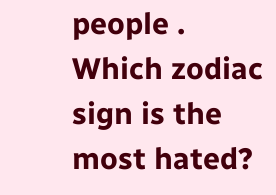people . Which zodiac sign is the most hated?